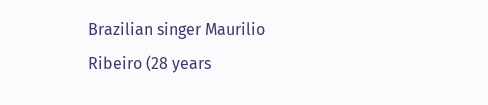Brazilian singer Maurilio Ribeiro (28 years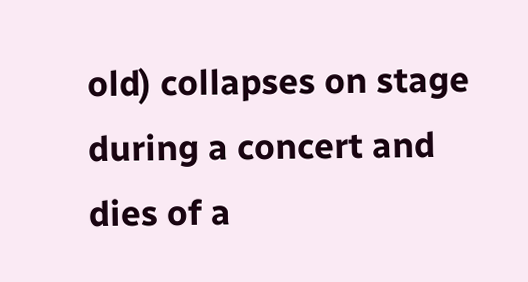old) collapses on stage during a concert and dies of a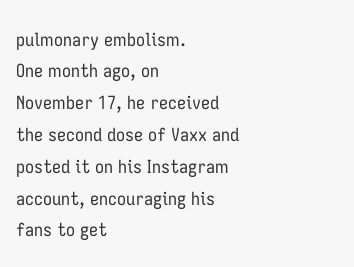pulmonary embolism.
One month ago, on November 17, he received the second dose of Vaxx and posted it on his Instagram account, encouraging his fans to get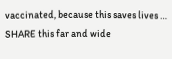vaccinated, because this saves lives …
SHARE this far and wide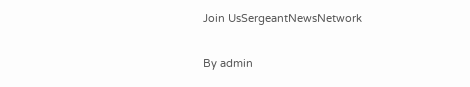Join UsSergeantNewsNetwork

By admin